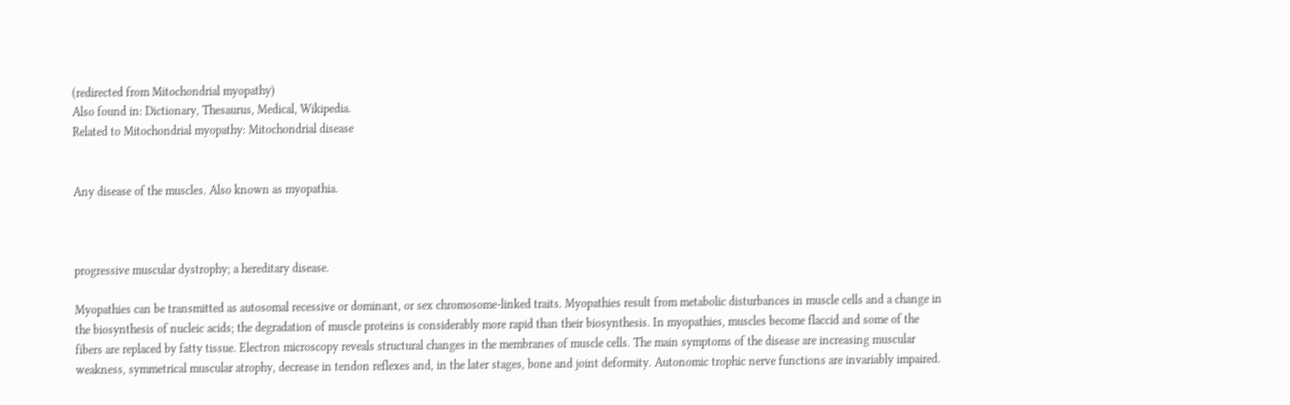(redirected from Mitochondrial myopathy)
Also found in: Dictionary, Thesaurus, Medical, Wikipedia.
Related to Mitochondrial myopathy: Mitochondrial disease


Any disease of the muscles. Also known as myopathia.



progressive muscular dystrophy; a hereditary disease.

Myopathies can be transmitted as autosomal recessive or dominant, or sex chromosome-linked traits. Myopathies result from metabolic disturbances in muscle cells and a change in the biosynthesis of nucleic acids; the degradation of muscle proteins is considerably more rapid than their biosynthesis. In myopathies, muscles become flaccid and some of the fibers are replaced by fatty tissue. Electron microscopy reveals structural changes in the membranes of muscle cells. The main symptoms of the disease are increasing muscular weakness, symmetrical muscular atrophy, decrease in tendon reflexes and, in the later stages, bone and joint deformity. Autonomic trophic nerve functions are invariably impaired.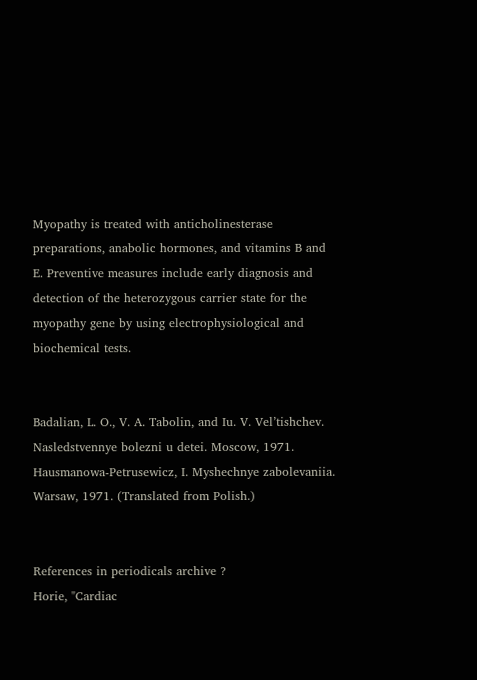Myopathy is treated with anticholinesterase preparations, anabolic hormones, and vitamins B and E. Preventive measures include early diagnosis and detection of the heterozygous carrier state for the myopathy gene by using electrophysiological and biochemical tests.


Badalian, L. O., V. A. Tabolin, and Iu. V. Vel’tishchev. Nasledstvennye bolezni u detei. Moscow, 1971.
Hausmanowa-Petrusewicz, I. Myshechnye zabolevaniia. Warsaw, 1971. (Translated from Polish.)


References in periodicals archive ?
Horie, "Cardiac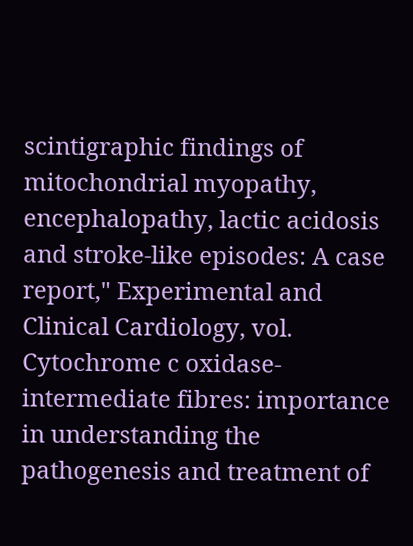scintigraphic findings of mitochondrial myopathy, encephalopathy, lactic acidosis and stroke-like episodes: A case report," Experimental and Clinical Cardiology, vol.
Cytochrome c oxidase-intermediate fibres: importance in understanding the pathogenesis and treatment of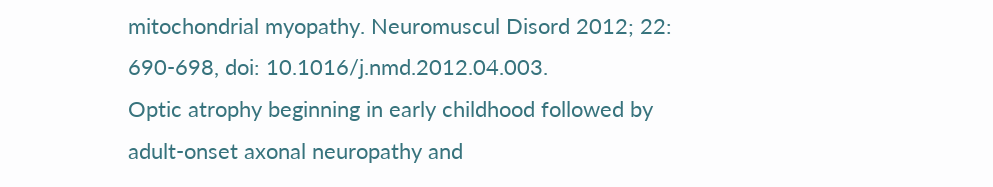mitochondrial myopathy. Neuromuscul Disord 2012; 22: 690-698, doi: 10.1016/j.nmd.2012.04.003.
Optic atrophy beginning in early childhood followed by adult-onset axonal neuropathy and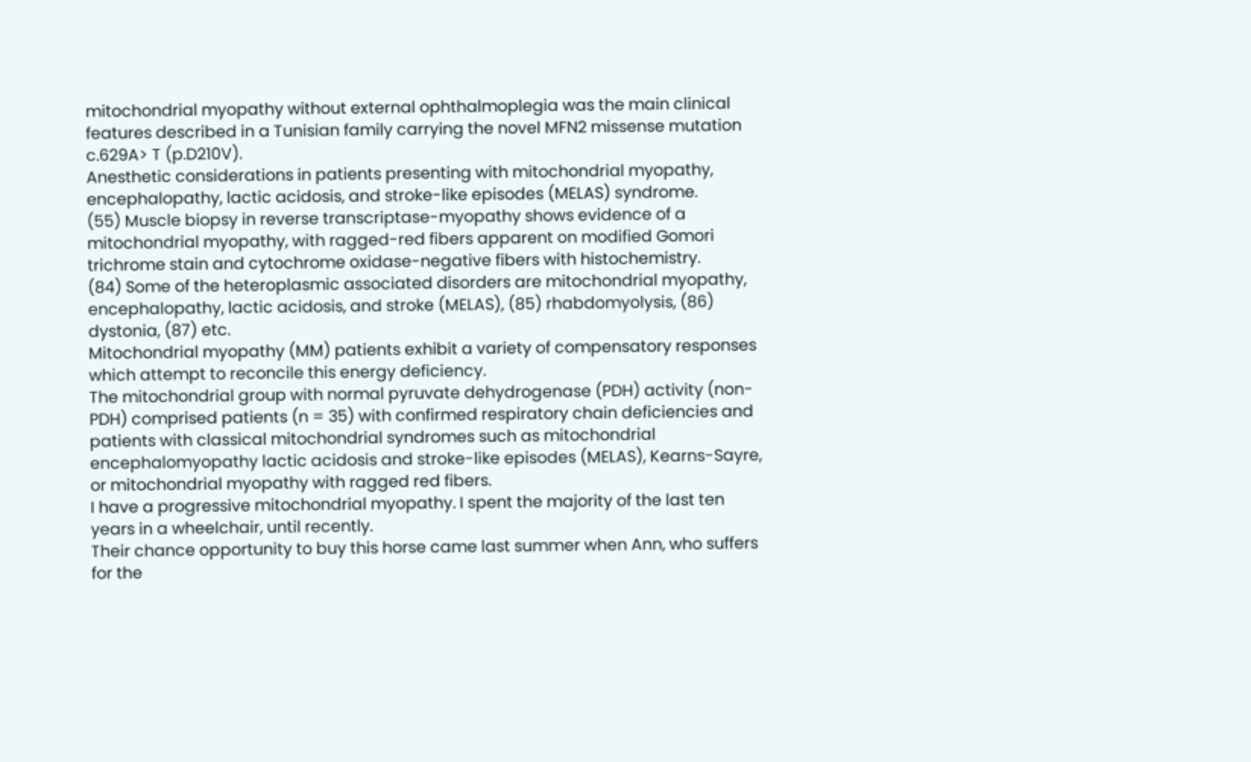mitochondrial myopathy without external ophthalmoplegia was the main clinical features described in a Tunisian family carrying the novel MFN2 missense mutation c.629A> T (p.D210V).
Anesthetic considerations in patients presenting with mitochondrial myopathy, encephalopathy, lactic acidosis, and stroke-like episodes (MELAS) syndrome.
(55) Muscle biopsy in reverse transcriptase-myopathy shows evidence of a mitochondrial myopathy, with ragged-red fibers apparent on modified Gomori trichrome stain and cytochrome oxidase-negative fibers with histochemistry.
(84) Some of the heteroplasmic associated disorders are mitochondrial myopathy, encephalopathy, lactic acidosis, and stroke (MELAS), (85) rhabdomyolysis, (86) dystonia, (87) etc.
Mitochondrial myopathy (MM) patients exhibit a variety of compensatory responses which attempt to reconcile this energy deficiency.
The mitochondrial group with normal pyruvate dehydrogenase (PDH) activity (non-PDH) comprised patients (n = 35) with confirmed respiratory chain deficiencies and patients with classical mitochondrial syndromes such as mitochondrial encephalomyopathy lactic acidosis and stroke-like episodes (MELAS), Kearns-Sayre, or mitochondrial myopathy with ragged red fibers.
I have a progressive mitochondrial myopathy. I spent the majority of the last ten years in a wheelchair, until recently.
Their chance opportunity to buy this horse came last summer when Ann, who suffers for the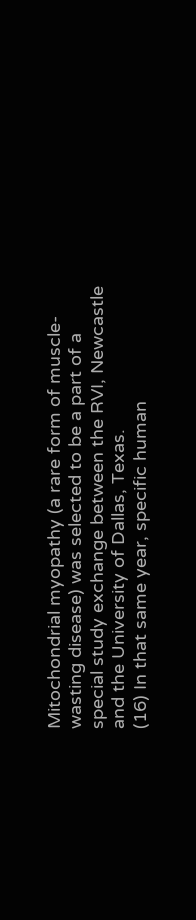Mitochondrial myopathy (a rare form of muscle-wasting disease) was selected to be a part of a special study exchange between the RVI, Newcastle and the University of Dallas, Texas.
(16) In that same year, specific human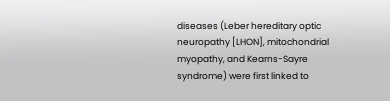diseases (Leber hereditary optic neuropathy [LHON], mitochondrial myopathy, and Kearns-Sayre syndrome) were first linked to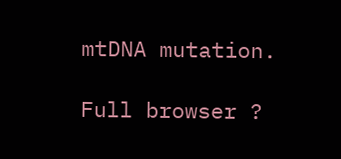mtDNA mutation.

Full browser ?